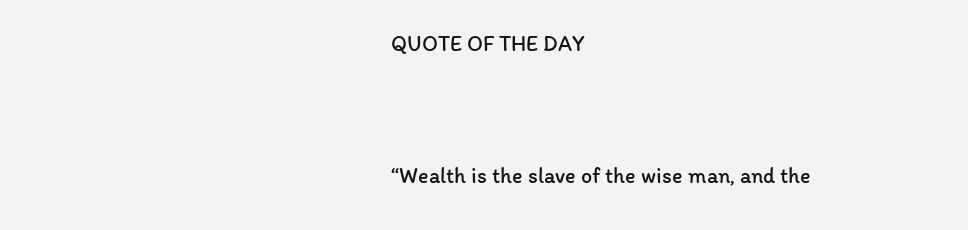QUOTE OF THE DAY


“Wealth is the slave of the wise man, and the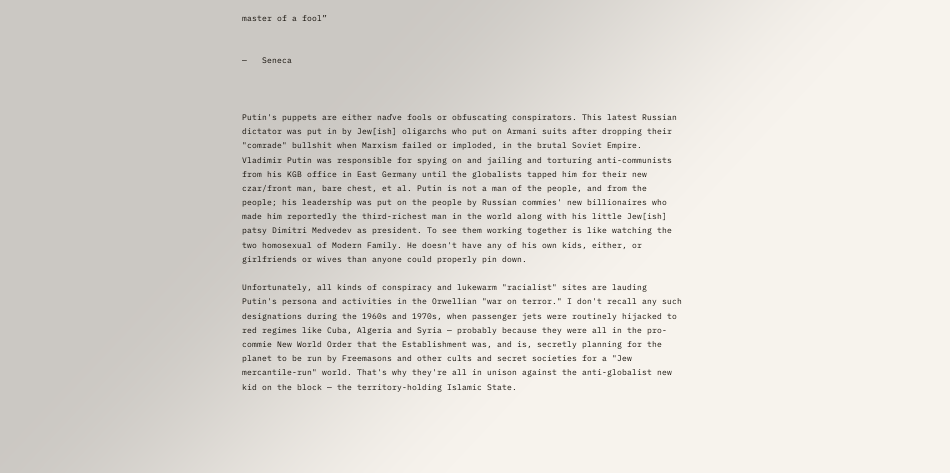master of a fool”


—   Seneca



Putin's puppets are either naďve fools or obfuscating conspirators. This latest Russian dictator was put in by Jew[ish] oligarchs who put on Armani suits after dropping their "comrade" bullshit when Marxism failed or imploded, in the brutal Soviet Empire. Vladimir Putin was responsible for spying on and jailing and torturing anti-communists from his KGB office in East Germany until the globalists tapped him for their new czar/front man, bare chest, et al. Putin is not a man of the people, and from the people; his leadership was put on the people by Russian commies' new billionaires who made him reportedly the third-richest man in the world along with his little Jew[ish] patsy Dimitri Medvedev as president. To see them working together is like watching the two homosexual of Modern Family. He doesn't have any of his own kids, either, or girlfriends or wives than anyone could properly pin down.

Unfortunately, all kinds of conspiracy and lukewarm "racialist" sites are lauding Putin's persona and activities in the Orwellian "war on terror." I don't recall any such designations during the 1960s and 1970s, when passenger jets were routinely hijacked to red regimes like Cuba, Algeria and Syria — probably because they were all in the pro-commie New World Order that the Establishment was, and is, secretly planning for the planet to be run by Freemasons and other cults and secret societies for a "Jew mercantile-run" world. That's why they're all in unison against the anti-globalist new kid on the block — the territory-holding Islamic State.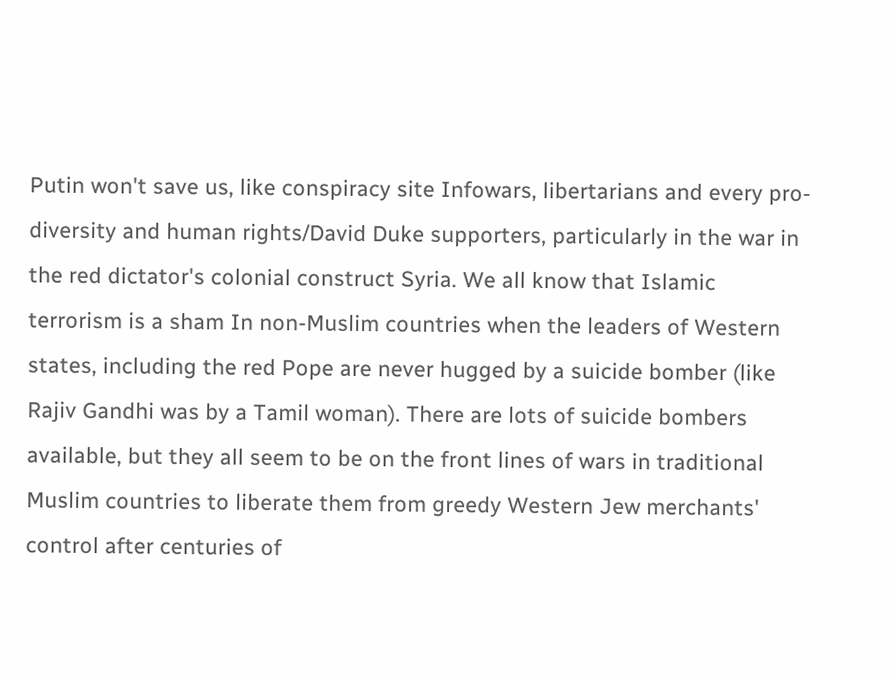Putin won't save us, like conspiracy site Infowars, libertarians and every pro-diversity and human rights/David Duke supporters, particularly in the war in the red dictator's colonial construct Syria. We all know that Islamic terrorism is a sham In non-Muslim countries when the leaders of Western states, including the red Pope are never hugged by a suicide bomber (like Rajiv Gandhi was by a Tamil woman). There are lots of suicide bombers available, but they all seem to be on the front lines of wars in traditional Muslim countries to liberate them from greedy Western Jew merchants' control after centuries of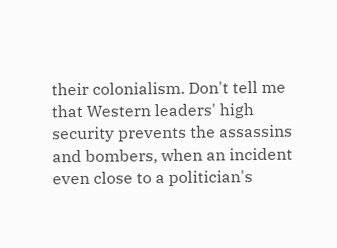their colonialism. Don't tell me that Western leaders' high security prevents the assassins and bombers, when an incident even close to a politician's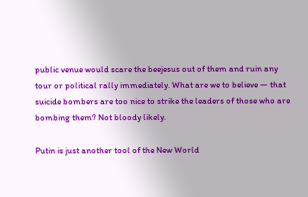public venue would scare the beejesus out of them and ruin any tour or political rally immediately. What are we to believe — that suicide bombers are too nice to strike the leaders of those who are bombing them? Not bloody likely.

Putin is just another tool of the New World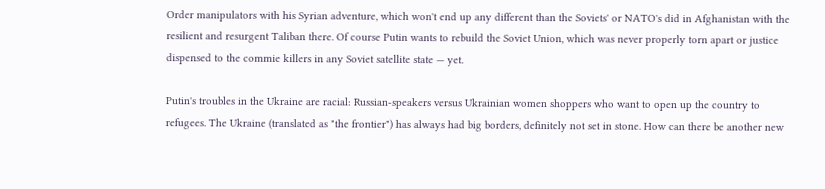Order manipulators with his Syrian adventure, which won't end up any different than the Soviets' or NATO's did in Afghanistan with the resilient and resurgent Taliban there. Of course Putin wants to rebuild the Soviet Union, which was never properly torn apart or justice dispensed to the commie killers in any Soviet satellite state — yet.

Putin's troubles in the Ukraine are racial: Russian-speakers versus Ukrainian women shoppers who want to open up the country to refugees. The Ukraine (translated as "the frontier") has always had big borders, definitely not set in stone. How can there be another new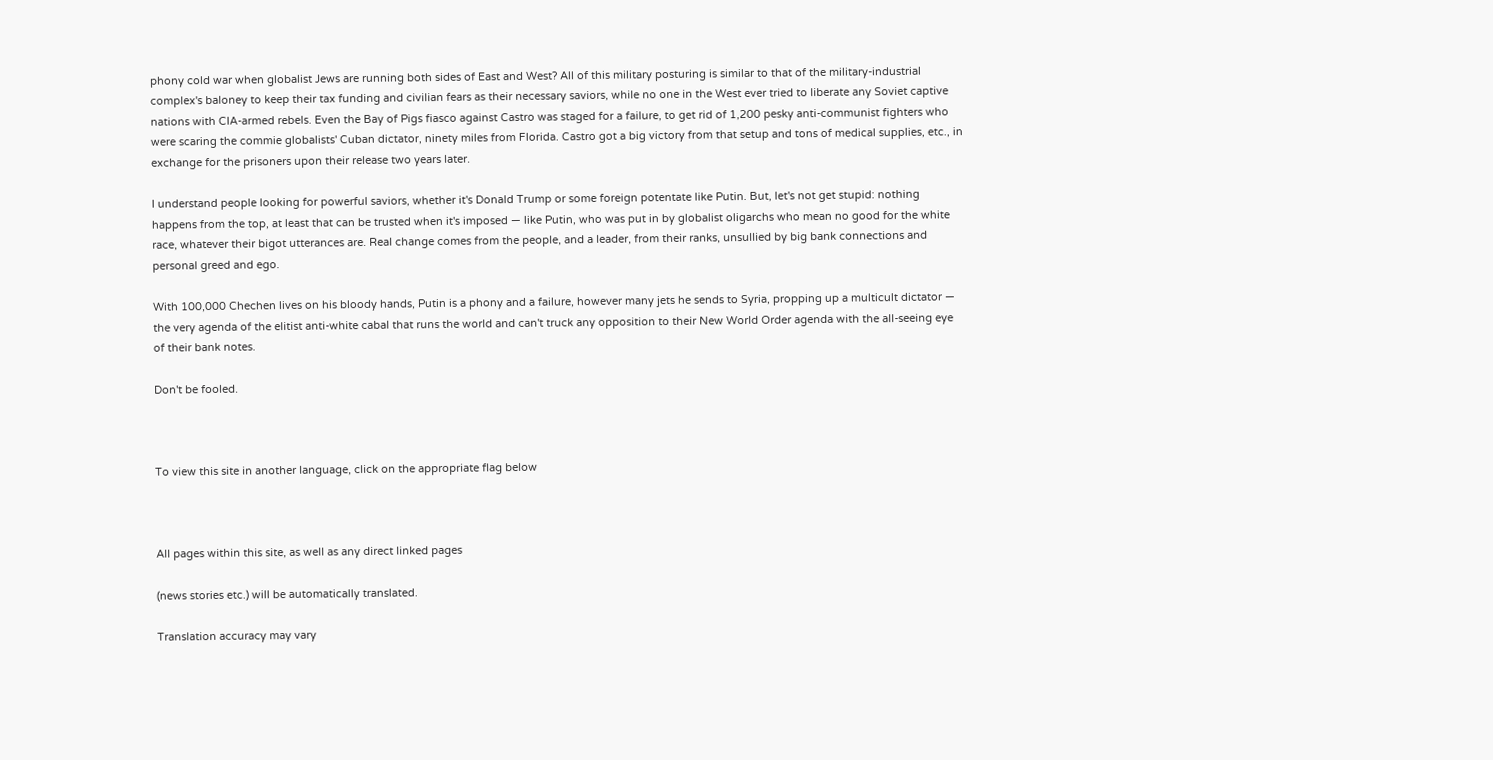phony cold war when globalist Jews are running both sides of East and West? All of this military posturing is similar to that of the military-industrial complex's baloney to keep their tax funding and civilian fears as their necessary saviors, while no one in the West ever tried to liberate any Soviet captive nations with CIA-armed rebels. Even the Bay of Pigs fiasco against Castro was staged for a failure, to get rid of 1,200 pesky anti-communist fighters who were scaring the commie globalists' Cuban dictator, ninety miles from Florida. Castro got a big victory from that setup and tons of medical supplies, etc., in exchange for the prisoners upon their release two years later.

I understand people looking for powerful saviors, whether it's Donald Trump or some foreign potentate like Putin. But, let's not get stupid: nothing happens from the top, at least that can be trusted when it's imposed — like Putin, who was put in by globalist oligarchs who mean no good for the white race, whatever their bigot utterances are. Real change comes from the people, and a leader, from their ranks, unsullied by big bank connections and personal greed and ego.

With 100,000 Chechen lives on his bloody hands, Putin is a phony and a failure, however many jets he sends to Syria, propping up a multicult dictator — the very agenda of the elitist anti-white cabal that runs the world and can't truck any opposition to their New World Order agenda with the all-seeing eye of their bank notes.

Don't be fooled.



To view this site in another language, click on the appropriate flag below



All pages within this site, as well as any direct linked pages

(news stories etc.) will be automatically translated.

Translation accuracy may vary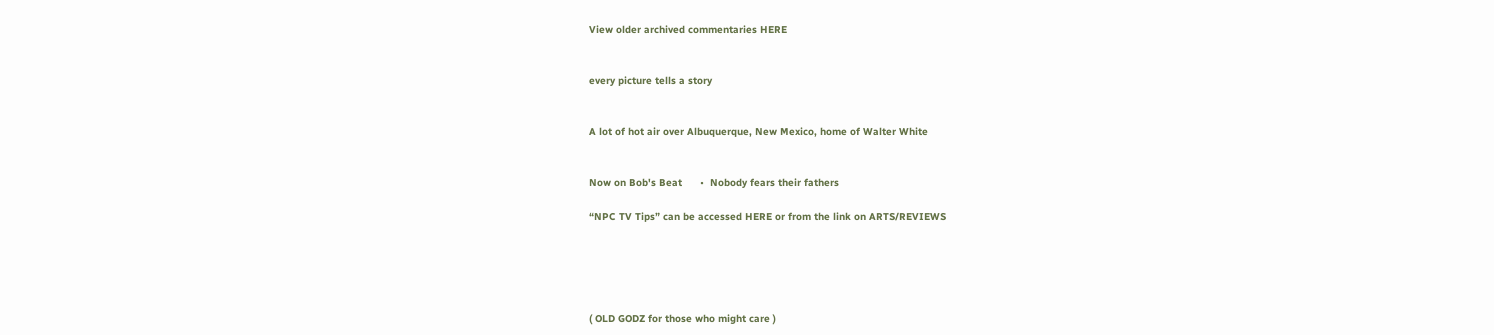View older archived commentaries HERE


every picture tells a story


A lot of hot air over Albuquerque, New Mexico, home of Walter White


Now on Bob's Beat      •  Nobody fears their fathers

“NPC TV Tips” can be accessed HERE or from the link on ARTS/REVIEWS





( OLD GODZ for those who might care )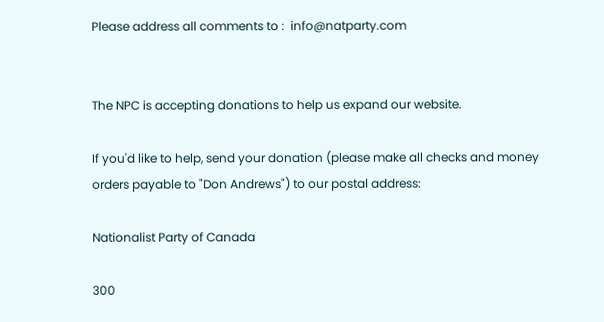Please address all comments to :  info@natparty.com


The NPC is accepting donations to help us expand our website.

If you'd like to help, send your donation (please make all checks and money orders payable to "Don Andrews") to our postal address:

Nationalist Party of Canada

300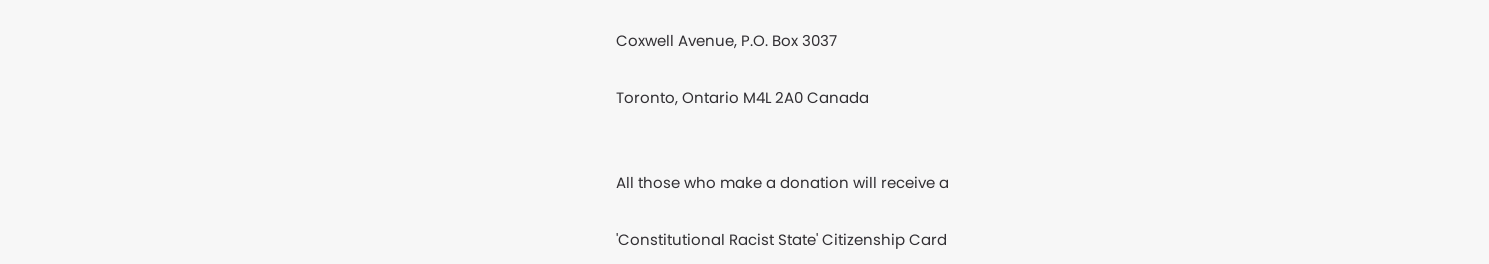Coxwell Avenue, P.O. Box 3037

Toronto, Ontario M4L 2A0 Canada


All those who make a donation will receive a

'Constitutional Racist State' Citizenship Card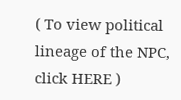( To view political lineage of the NPC, click HERE )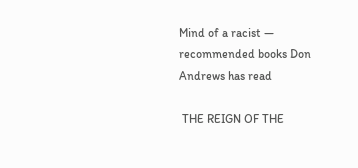Mind of a racist — recommended books Don Andrews has read

 THE REIGN OF THE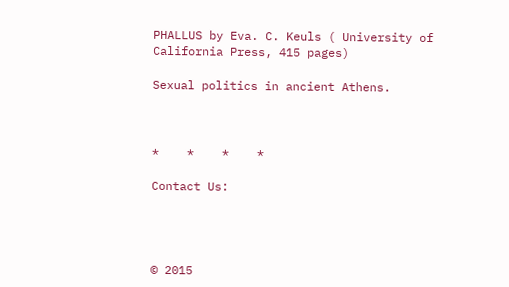PHALLUS by Eva. C. Keuls ( University of California Press, 415 pages)

Sexual politics in ancient Athens.



*    *    *    *

Contact Us:




© 2015